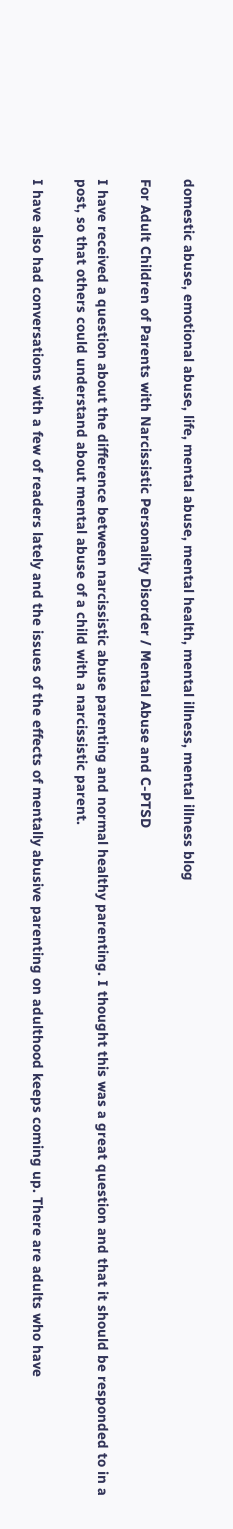domestic abuse, emotional abuse, life, mental abuse, mental health, mental illness, mental illness blog

For Adult Children of Parents with Narcissistic Personality Disorder / Mental Abuse and C-PTSD

I have received a question about the difference between narcissistic abuse parenting and normal healthy parenting. I thought this was a great question and that it should be responded to in a post, so that others could understand about mental abuse of a child with a narcissistic parent.

I have also had conversations with a few of readers lately and the issues of the effects of mentally abusive parenting on adulthood keeps coming up. There are adults who have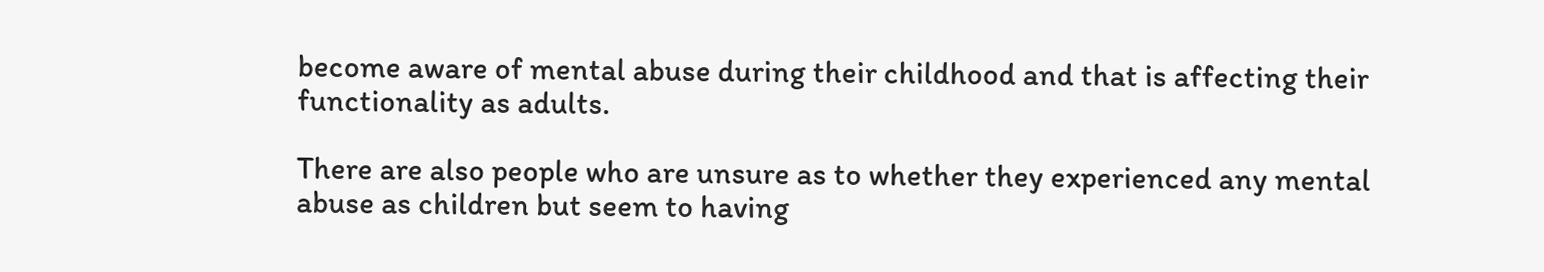become aware of mental abuse during their childhood and that is affecting their functionality as adults.

There are also people who are unsure as to whether they experienced any mental abuse as children but seem to having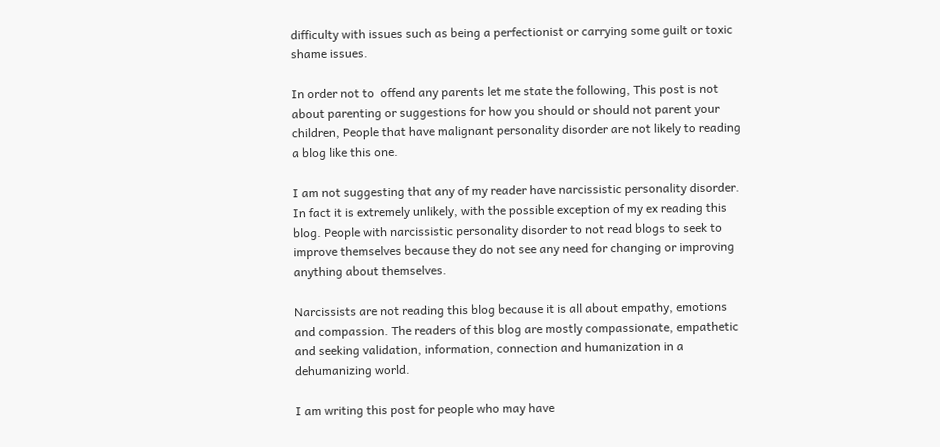difficulty with issues such as being a perfectionist or carrying some guilt or toxic shame issues.

In order not to  offend any parents let me state the following, This post is not about parenting or suggestions for how you should or should not parent your children, People that have malignant personality disorder are not likely to reading a blog like this one.

I am not suggesting that any of my reader have narcissistic personality disorder. In fact it is extremely unlikely, with the possible exception of my ex reading this blog. People with narcissistic personality disorder to not read blogs to seek to improve themselves because they do not see any need for changing or improving anything about themselves.

Narcissists are not reading this blog because it is all about empathy, emotions and compassion. The readers of this blog are mostly compassionate, empathetic and seeking validation, information, connection and humanization in a dehumanizing world.

I am writing this post for people who may have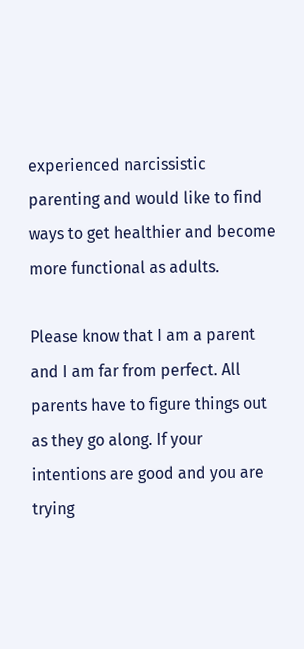experienced narcissistic parenting and would like to find ways to get healthier and become more functional as adults.

Please know that I am a parent and I am far from perfect. All parents have to figure things out as they go along. If your intentions are good and you are trying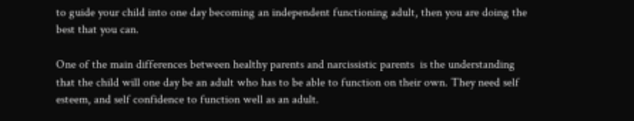to guide your child into one day becoming an independent functioning adult, then you are doing the best that you can.

One of the main differences between healthy parents and narcissistic parents  is the understanding that the child will one day be an adult who has to be able to function on their own. They need self esteem, and self confidence to function well as an adult.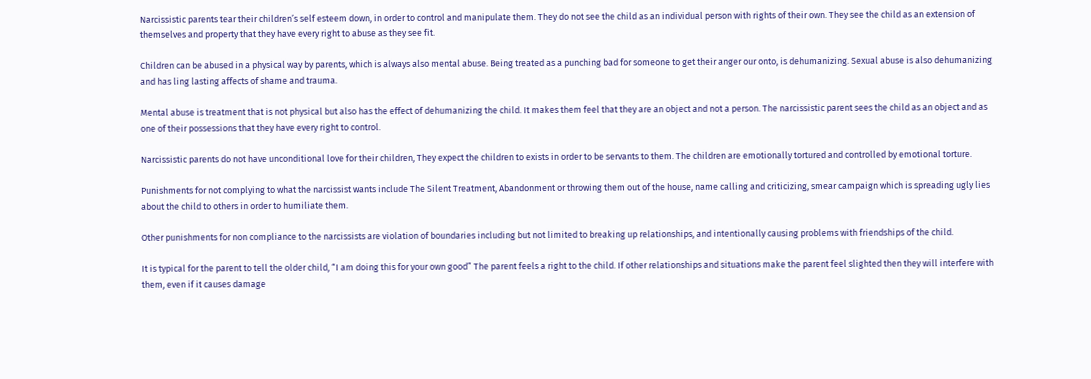Narcissistic parents tear their children’s self esteem down, in order to control and manipulate them. They do not see the child as an individual person with rights of their own. They see the child as an extension of themselves and property that they have every right to abuse as they see fit.

Children can be abused in a physical way by parents, which is always also mental abuse. Being treated as a punching bad for someone to get their anger our onto, is dehumanizing. Sexual abuse is also dehumanizing and has ling lasting affects of shame and trauma.

Mental abuse is treatment that is not physical but also has the effect of dehumanizing the child. It makes them feel that they are an object and not a person. The narcissistic parent sees the child as an object and as one of their possessions that they have every right to control.

Narcissistic parents do not have unconditional love for their children, They expect the children to exists in order to be servants to them. The children are emotionally tortured and controlled by emotional torture.

Punishments for not complying to what the narcissist wants include The Silent Treatment, Abandonment or throwing them out of the house, name calling and criticizing, smear campaign which is spreading ugly lies about the child to others in order to humiliate them.

Other punishments for non compliance to the narcissists are violation of boundaries including but not limited to breaking up relationships, and intentionally causing problems with friendships of the child.

It is typical for the parent to tell the older child, “I am doing this for your own good” The parent feels a right to the child. If other relationships and situations make the parent feel slighted then they will interfere with them, even if it causes damage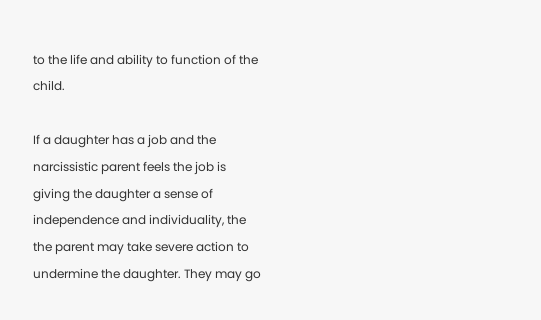to the life and ability to function of the child.

If a daughter has a job and the narcissistic parent feels the job is giving the daughter a sense of independence and individuality, the the parent may take severe action to undermine the daughter. They may go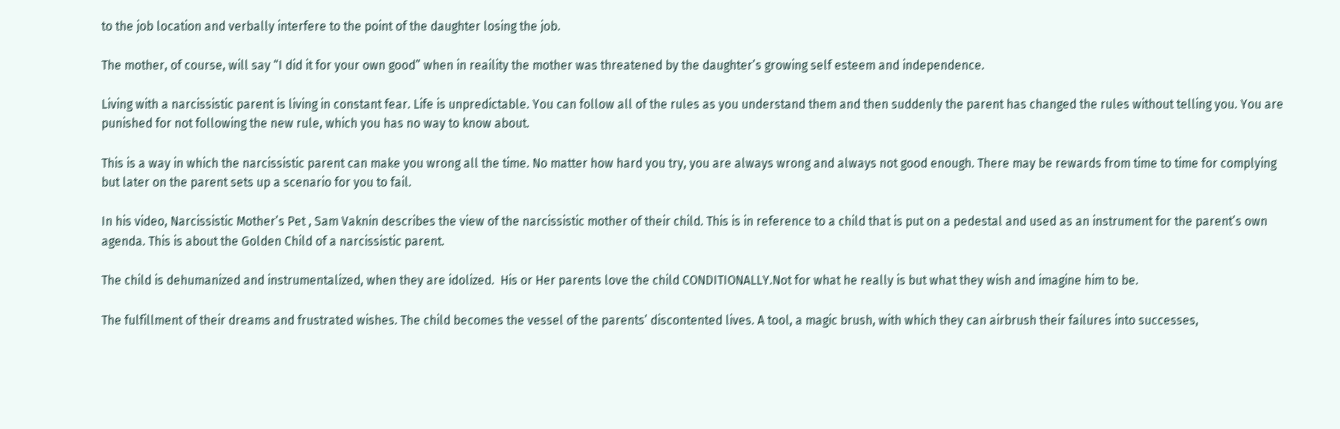to the job location and verbally interfere to the point of the daughter losing the job.

The mother, of course, will say “I did it for your own good” when in reaility the mother was threatened by the daughter’s growing self esteem and independence.

Living with a narcissistic parent is living in constant fear. Life is unpredictable. You can follow all of the rules as you understand them and then suddenly the parent has changed the rules without telling you. You are punished for not following the new rule, which you has no way to know about.

This is a way in which the narcissistic parent can make you wrong all the time. No matter how hard you try, you are always wrong and always not good enough. There may be rewards from time to time for complying but later on the parent sets up a scenario for you to fail.

In his video, Narcissistic Mother’s Pet , Sam Vaknin describes the view of the narcissistic mother of their child. This is in reference to a child that is put on a pedestal and used as an instrument for the parent’s own agenda. This is about the Golden Child of a narcissistic parent.

The child is dehumanized and instrumentalized, when they are idolized.  His or Her parents love the child CONDITIONALLY.Not for what he really is but what they wish and imagine him to be.

The fulfillment of their dreams and frustrated wishes. The child becomes the vessel of the parents’ discontented lives. A tool, a magic brush, with which they can airbrush their failures into successes,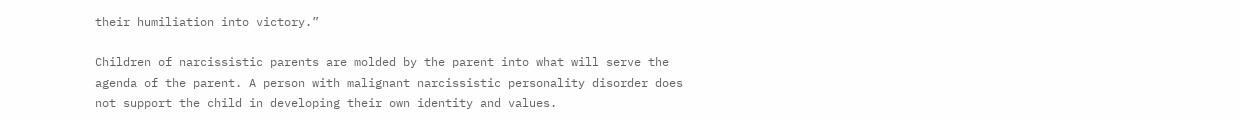their humiliation into victory.”

Children of narcissistic parents are molded by the parent into what will serve the agenda of the parent. A person with malignant narcissistic personality disorder does not support the child in developing their own identity and values.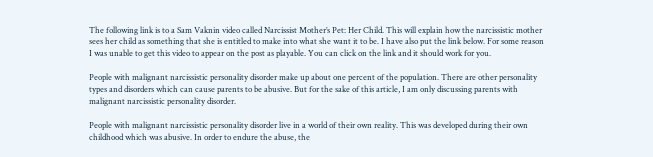The following link is to a Sam Vaknin video called Narcissist Mother’s Pet: Her Child. This will explain how the narcissistic mother sees her child as something that she is entitled to make into what she want it to be. I have also put the link below. For some reason I was unable to get this video to appear on the post as playable. You can click on the link and it should work for you.

People with malignant narcissistic personality disorder make up about one percent of the population. There are other personality types and disorders which can cause parents to be abusive. But for the sake of this article, I am only discussing parents with malignant narcissistic personality disorder.

People with malignant narcissistic personality disorder live in a world of their own reality. This was developed during their own childhood which was abusive. In order to endure the abuse, the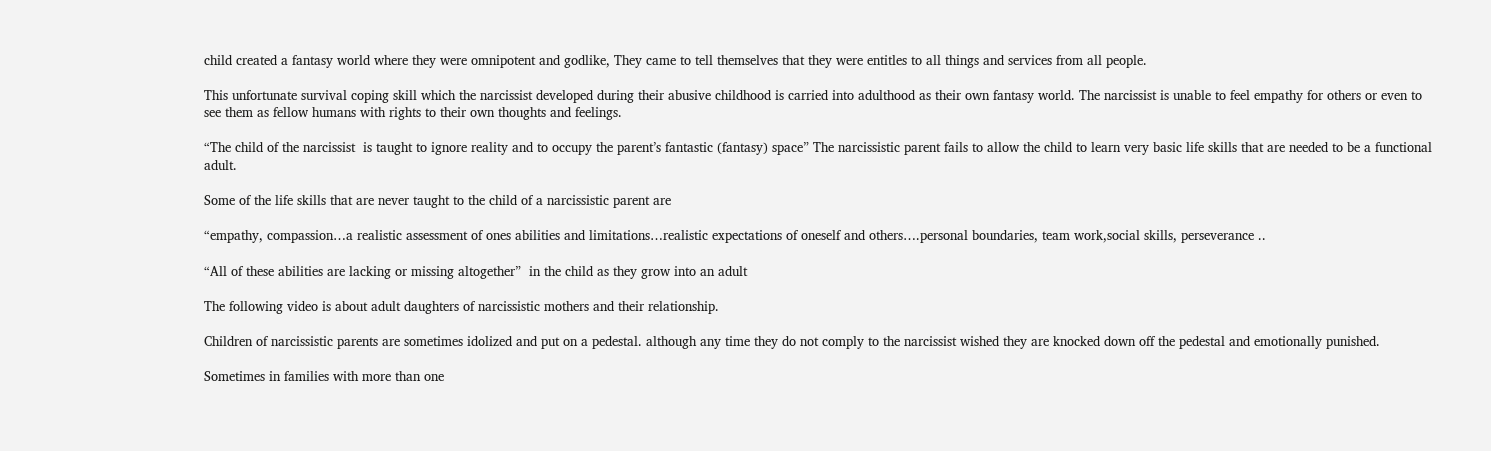child created a fantasy world where they were omnipotent and godlike, They came to tell themselves that they were entitles to all things and services from all people.

This unfortunate survival coping skill which the narcissist developed during their abusive childhood is carried into adulthood as their own fantasy world. The narcissist is unable to feel empathy for others or even to see them as fellow humans with rights to their own thoughts and feelings.

“The child of the narcissist  is taught to ignore reality and to occupy the parent’s fantastic (fantasy) space” The narcissistic parent fails to allow the child to learn very basic life skills that are needed to be a functional adult.

Some of the life skills that are never taught to the child of a narcissistic parent are

“empathy, compassion…a realistic assessment of ones abilities and limitations…realistic expectations of oneself and others….personal boundaries, team work,social skills, perseverance ..

“All of these abilities are lacking or missing altogether”  in the child as they grow into an adult

The following video is about adult daughters of narcissistic mothers and their relationship.

Children of narcissistic parents are sometimes idolized and put on a pedestal. although any time they do not comply to the narcissist wished they are knocked down off the pedestal and emotionally punished.

Sometimes in families with more than one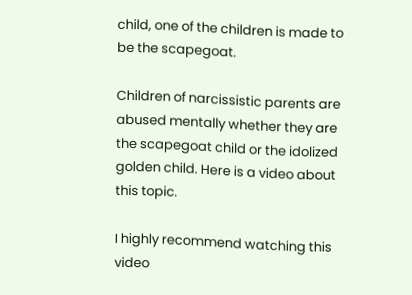child, one of the children is made to be the scapegoat.

Children of narcissistic parents are abused mentally whether they are the scapegoat child or the idolized golden child. Here is a video about this topic.

I highly recommend watching this video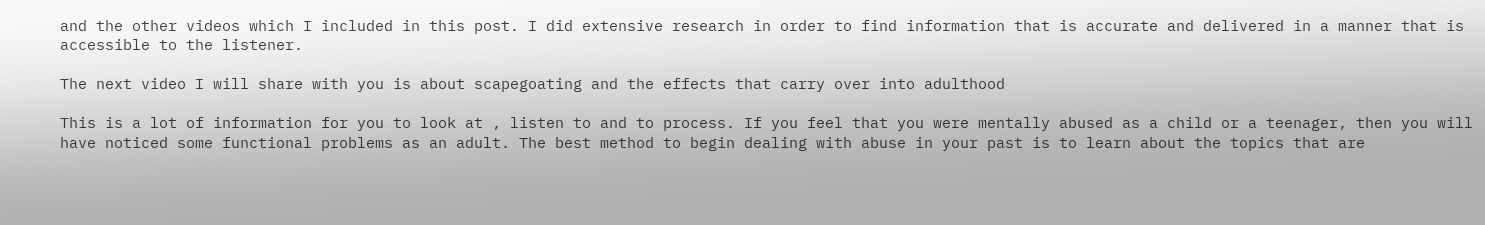and the other videos which I included in this post. I did extensive research in order to find information that is accurate and delivered in a manner that is accessible to the listener.

The next video I will share with you is about scapegoating and the effects that carry over into adulthood

This is a lot of information for you to look at , listen to and to process. If you feel that you were mentally abused as a child or a teenager, then you will have noticed some functional problems as an adult. The best method to begin dealing with abuse in your past is to learn about the topics that are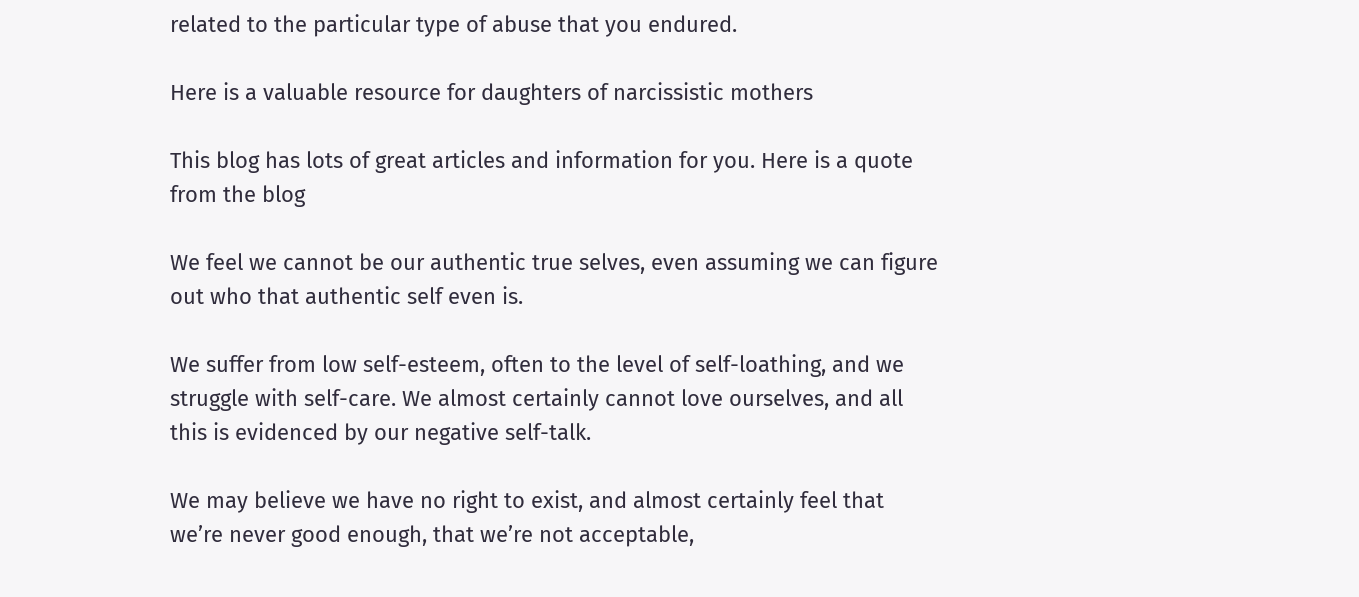related to the particular type of abuse that you endured.

Here is a valuable resource for daughters of narcissistic mothers

This blog has lots of great articles and information for you. Here is a quote from the blog

We feel we cannot be our authentic true selves, even assuming we can figure out who that authentic self even is.

We suffer from low self-esteem, often to the level of self-loathing, and we struggle with self-care. We almost certainly cannot love ourselves, and all this is evidenced by our negative self-talk.

We may believe we have no right to exist, and almost certainly feel that we’re never good enough, that we’re not acceptable,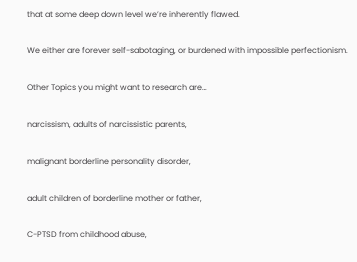that at some deep down level we’re inherently flawed.

We either are forever self-sabotaging, or burdened with impossible perfectionism.

Other Topics you might want to research are…

narcissism, adults of narcissistic parents,

malignant borderline personality disorder,

adult children of borderline mother or father,

C-PTSD from childhood abuse,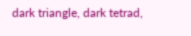dark triangle, dark tetrad,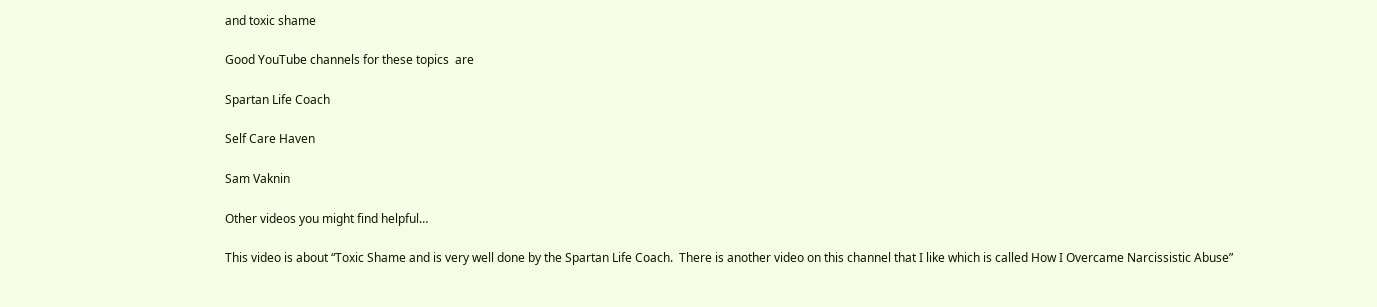and toxic shame

Good YouTube channels for these topics  are

Spartan Life Coach

Self Care Haven

Sam Vaknin

Other videos you might find helpful…

This video is about “Toxic Shame and is very well done by the Spartan Life Coach.  There is another video on this channel that I like which is called How I Overcame Narcissistic Abuse”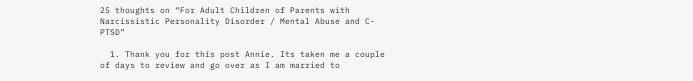25 thoughts on “For Adult Children of Parents with Narcissistic Personality Disorder / Mental Abuse and C-PTSD”

  1. Thank you for this post Annie. Its taken me a couple of days to review and go over as I am married to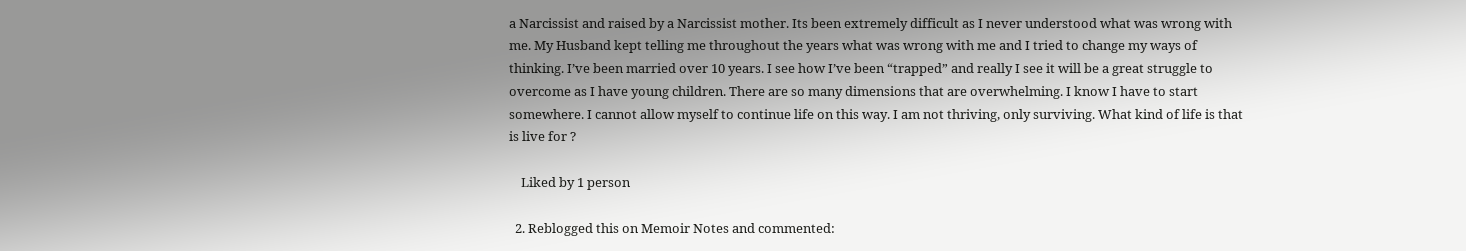a Narcissist and raised by a Narcissist mother. Its been extremely difficult as I never understood what was wrong with me. My Husband kept telling me throughout the years what was wrong with me and I tried to change my ways of thinking. I’ve been married over 10 years. I see how I’ve been “trapped” and really I see it will be a great struggle to overcome as I have young children. There are so many dimensions that are overwhelming. I know I have to start somewhere. I cannot allow myself to continue life on this way. I am not thriving, only surviving. What kind of life is that is live for ?

    Liked by 1 person

  2. Reblogged this on Memoir Notes and commented: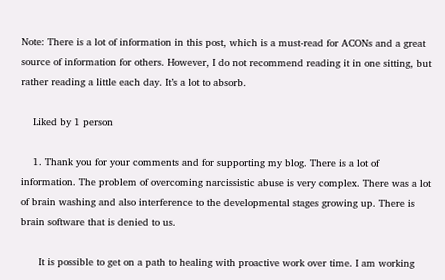Note: There is a lot of information in this post, which is a must-read for ACONs and a great source of information for others. However, I do not recommend reading it in one sitting, but rather reading a little each day. It’s a lot to absorb.

    Liked by 1 person

    1. Thank you for your comments and for supporting my blog. There is a lot of information. The problem of overcoming narcissistic abuse is very complex. There was a lot of brain washing and also interference to the developmental stages growing up. There is brain software that is denied to us.

      It is possible to get on a path to healing with proactive work over time. I am working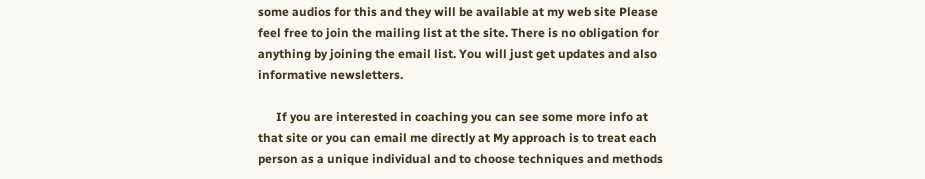some audios for this and they will be available at my web site Please feel free to join the mailing list at the site. There is no obligation for anything by joining the email list. You will just get updates and also informative newsletters.

      If you are interested in coaching you can see some more info at that site or you can email me directly at My approach is to treat each person as a unique individual and to choose techniques and methods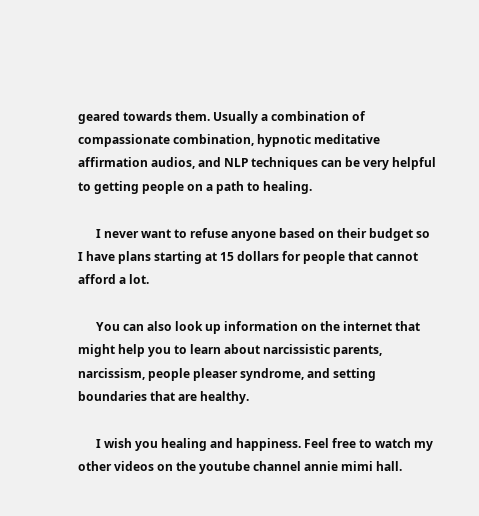geared towards them. Usually a combination of compassionate combination, hypnotic meditative affirmation audios, and NLP techniques can be very helpful to getting people on a path to healing.

      I never want to refuse anyone based on their budget so I have plans starting at 15 dollars for people that cannot afford a lot.

      You can also look up information on the internet that might help you to learn about narcissistic parents, narcissism, people pleaser syndrome, and setting boundaries that are healthy.

      I wish you healing and happiness. Feel free to watch my other videos on the youtube channel annie mimi hall.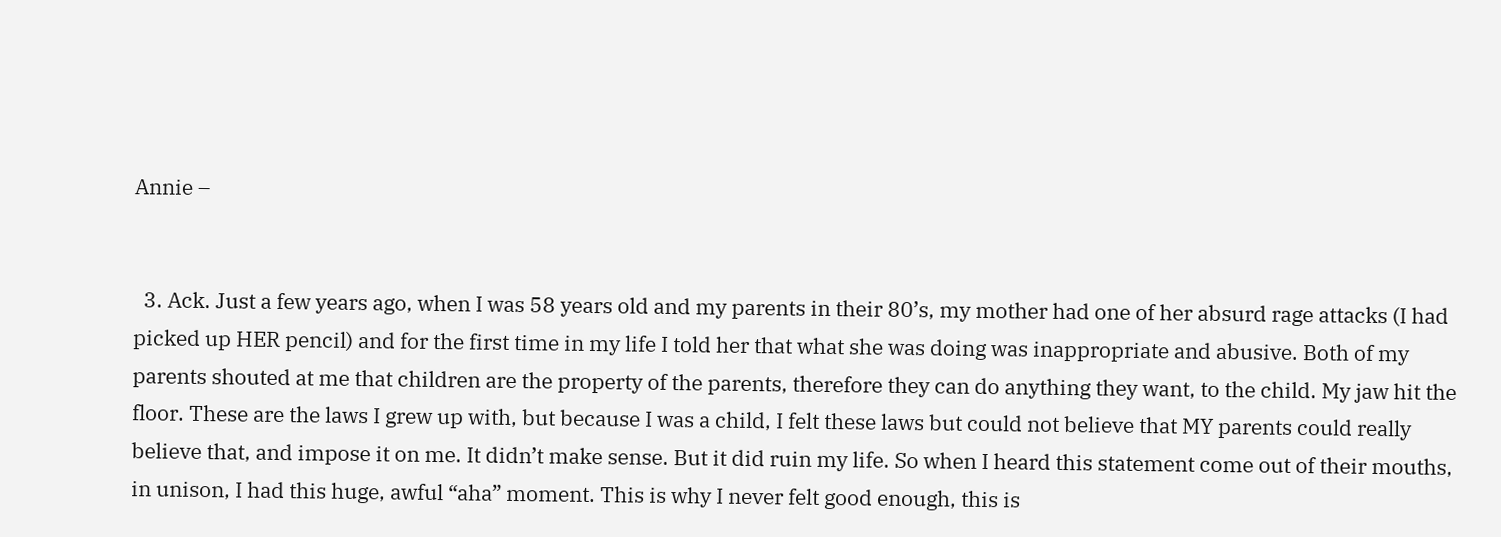Annie –


  3. Ack. Just a few years ago, when I was 58 years old and my parents in their 80’s, my mother had one of her absurd rage attacks (I had picked up HER pencil) and for the first time in my life I told her that what she was doing was inappropriate and abusive. Both of my parents shouted at me that children are the property of the parents, therefore they can do anything they want, to the child. My jaw hit the floor. These are the laws I grew up with, but because I was a child, I felt these laws but could not believe that MY parents could really believe that, and impose it on me. It didn’t make sense. But it did ruin my life. So when I heard this statement come out of their mouths, in unison, I had this huge, awful “aha” moment. This is why I never felt good enough, this is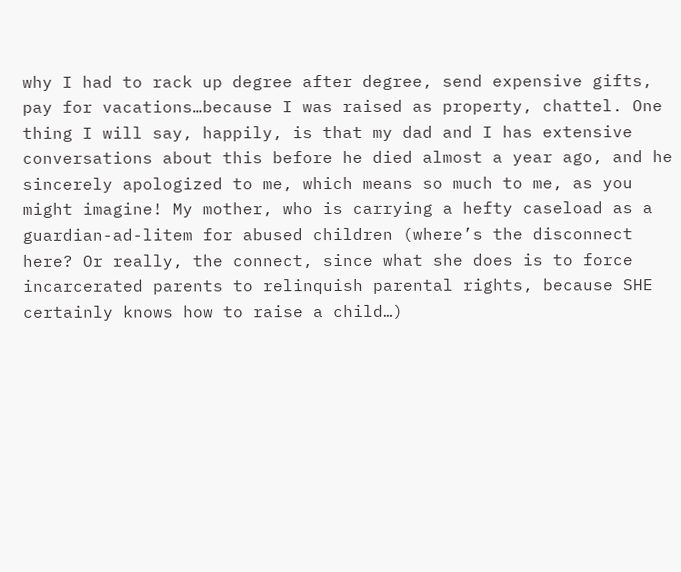why I had to rack up degree after degree, send expensive gifts, pay for vacations…because I was raised as property, chattel. One thing I will say, happily, is that my dad and I has extensive conversations about this before he died almost a year ago, and he sincerely apologized to me, which means so much to me, as you might imagine! My mother, who is carrying a hefty caseload as a guardian-ad-litem for abused children (where’s the disconnect here? Or really, the connect, since what she does is to force incarcerated parents to relinquish parental rights, because SHE certainly knows how to raise a child…)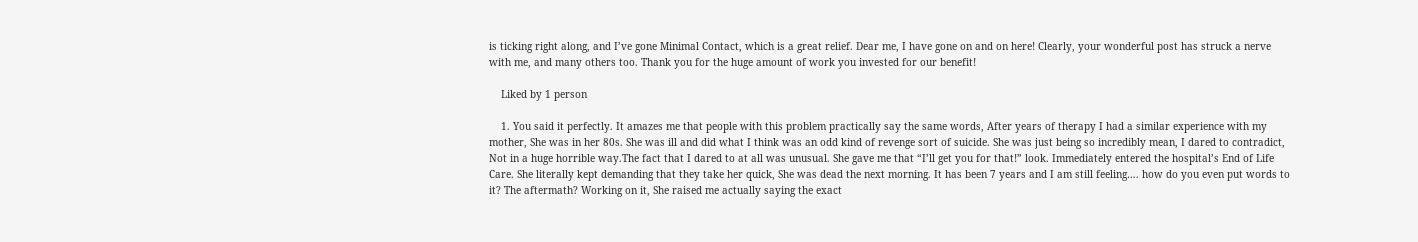is ticking right along, and I’ve gone Minimal Contact, which is a great relief. Dear me, I have gone on and on here! Clearly, your wonderful post has struck a nerve with me, and many others too. Thank you for the huge amount of work you invested for our benefit!

    Liked by 1 person

    1. You said it perfectly. It amazes me that people with this problem practically say the same words, After years of therapy I had a similar experience with my mother, She was in her 80s. She was ill and did what I think was an odd kind of revenge sort of suicide. She was just being so incredibly mean, I dared to contradict, Not in a huge horrible way.The fact that I dared to at all was unusual. She gave me that “I’ll get you for that!” look. Immediately entered the hospital’s End of Life Care. She literally kept demanding that they take her quick, She was dead the next morning. It has been 7 years and I am still feeling…. how do you even put words to it? The aftermath? Working on it, She raised me actually saying the exact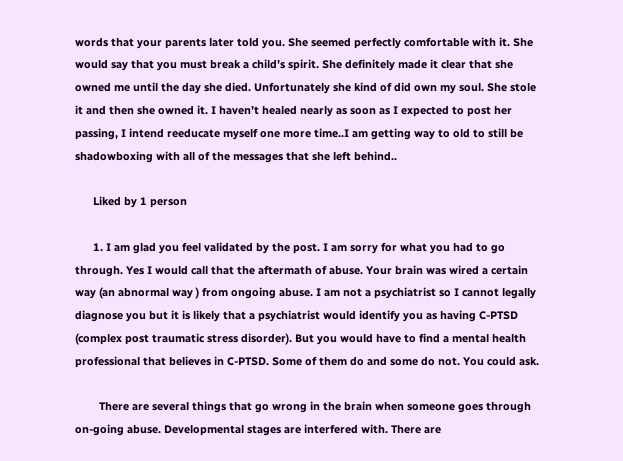words that your parents later told you. She seemed perfectly comfortable with it. She would say that you must break a child’s spirit. She definitely made it clear that she owned me until the day she died. Unfortunately she kind of did own my soul. She stole it and then she owned it. I haven’t healed nearly as soon as I expected to post her passing, I intend reeducate myself one more time..I am getting way to old to still be shadowboxing with all of the messages that she left behind..

      Liked by 1 person

      1. I am glad you feel validated by the post. I am sorry for what you had to go through. Yes I would call that the aftermath of abuse. Your brain was wired a certain way (an abnormal way ) from ongoing abuse. I am not a psychiatrist so I cannot legally diagnose you but it is likely that a psychiatrist would identify you as having C-PTSD (complex post traumatic stress disorder). But you would have to find a mental health professional that believes in C-PTSD. Some of them do and some do not. You could ask.

        There are several things that go wrong in the brain when someone goes through on-going abuse. Developmental stages are interfered with. There are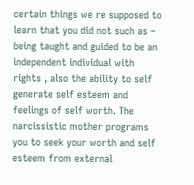certain things we re supposed to learn that you did not such as – being taught and guided to be an independent individual with rights , also the ability to self generate self esteem and feelings of self worth. The narcissistic mother programs you to seek your worth and self esteem from external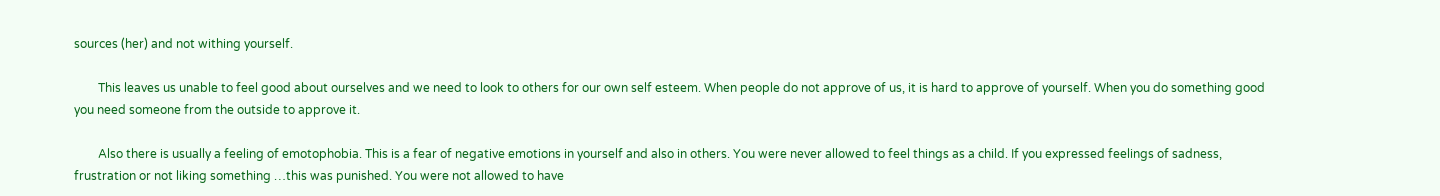sources (her) and not withing yourself.

        This leaves us unable to feel good about ourselves and we need to look to others for our own self esteem. When people do not approve of us, it is hard to approve of yourself. When you do something good you need someone from the outside to approve it.

        Also there is usually a feeling of emotophobia. This is a fear of negative emotions in yourself and also in others. You were never allowed to feel things as a child. If you expressed feelings of sadness, frustration or not liking something …this was punished. You were not allowed to have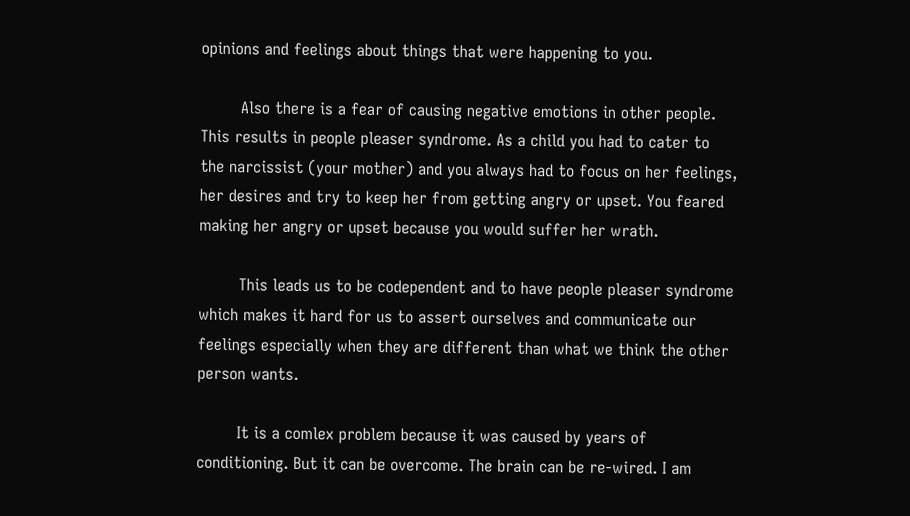opinions and feelings about things that were happening to you.

        Also there is a fear of causing negative emotions in other people. This results in people pleaser syndrome. As a child you had to cater to the narcissist (your mother) and you always had to focus on her feelings, her desires and try to keep her from getting angry or upset. You feared making her angry or upset because you would suffer her wrath.

        This leads us to be codependent and to have people pleaser syndrome which makes it hard for us to assert ourselves and communicate our feelings especially when they are different than what we think the other person wants.

        It is a comlex problem because it was caused by years of conditioning. But it can be overcome. The brain can be re-wired. I am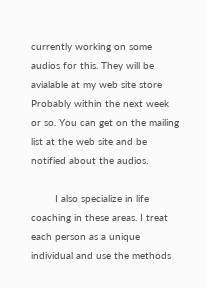currently working on some audios for this. They will be avialable at my web site store Probably within the next week or so. You can get on the mailing list at the web site and be notified about the audios.

        I also specialize in life coaching in these areas. I treat each person as a unique individual and use the methods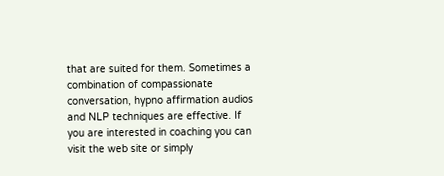that are suited for them. Sometimes a combination of compassionate conversation, hypno affirmation audios and NLP techniques are effective. If you are interested in coaching you can visit the web site or simply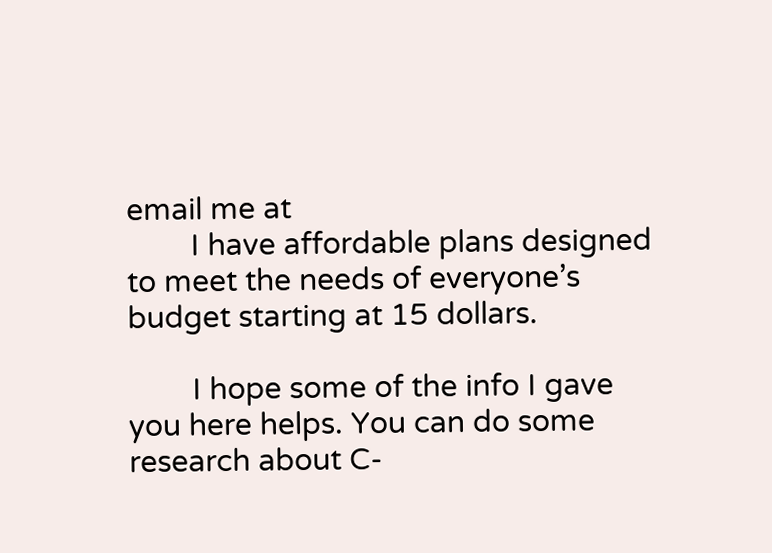email me at
        I have affordable plans designed to meet the needs of everyone’s budget starting at 15 dollars.

        I hope some of the info I gave you here helps. You can do some research about C-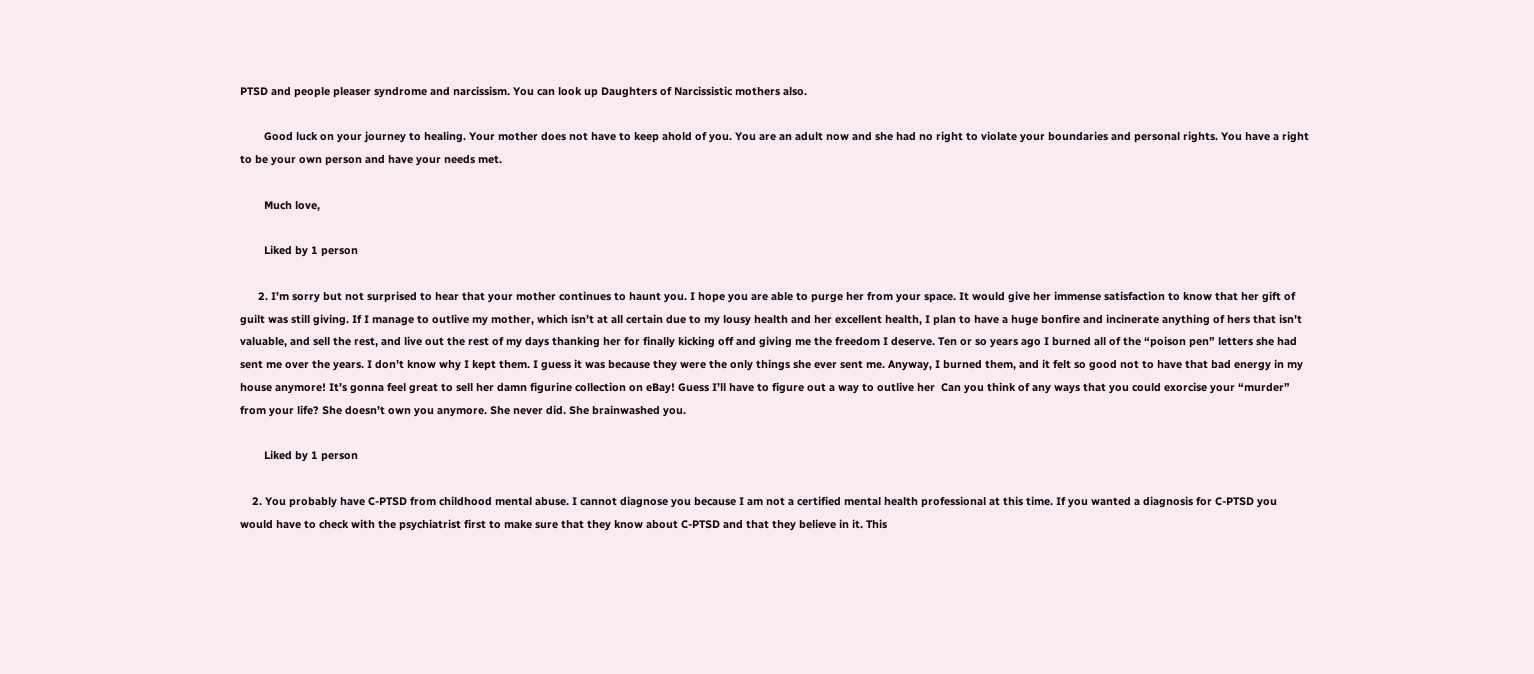PTSD and people pleaser syndrome and narcissism. You can look up Daughters of Narcissistic mothers also.

        Good luck on your journey to healing. Your mother does not have to keep ahold of you. You are an adult now and she had no right to violate your boundaries and personal rights. You have a right to be your own person and have your needs met.

        Much love,

        Liked by 1 person

      2. I’m sorry but not surprised to hear that your mother continues to haunt you. I hope you are able to purge her from your space. It would give her immense satisfaction to know that her gift of guilt was still giving. If I manage to outlive my mother, which isn’t at all certain due to my lousy health and her excellent health, I plan to have a huge bonfire and incinerate anything of hers that isn’t valuable, and sell the rest, and live out the rest of my days thanking her for finally kicking off and giving me the freedom I deserve. Ten or so years ago I burned all of the “poison pen” letters she had sent me over the years. I don’t know why I kept them. I guess it was because they were the only things she ever sent me. Anyway, I burned them, and it felt so good not to have that bad energy in my house anymore! It’s gonna feel great to sell her damn figurine collection on eBay! Guess I’ll have to figure out a way to outlive her  Can you think of any ways that you could exorcise your “murder” from your life? She doesn’t own you anymore. She never did. She brainwashed you.

        Liked by 1 person

    2. You probably have C-PTSD from childhood mental abuse. I cannot diagnose you because I am not a certified mental health professional at this time. If you wanted a diagnosis for C-PTSD you would have to check with the psychiatrist first to make sure that they know about C-PTSD and that they believe in it. This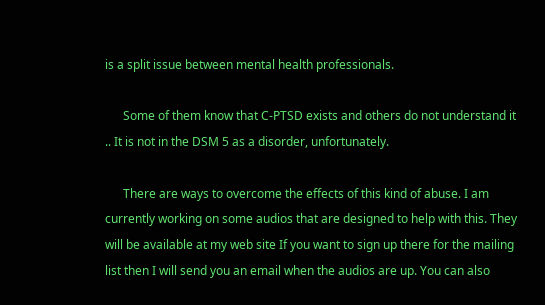is a split issue between mental health professionals.

      Some of them know that C-PTSD exists and others do not understand it .. It is not in the DSM 5 as a disorder, unfortunately.

      There are ways to overcome the effects of this kind of abuse. I am currently working on some audios that are designed to help with this. They will be available at my web site If you want to sign up there for the mailing list then I will send you an email when the audios are up. You can also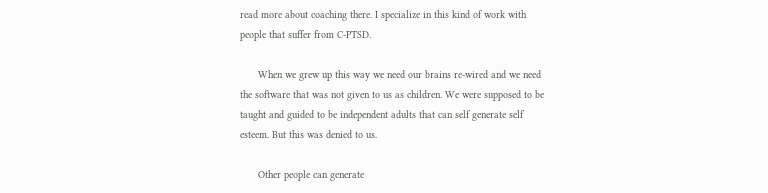read more about coaching there. I specialize in this kind of work with people that suffer from C-PTSD.

      When we grew up this way we need our brains re-wired and we need the software that was not given to us as children. We were supposed to be taught and guided to be independent adults that can self generate self esteem. But this was denied to us.

      Other people can generate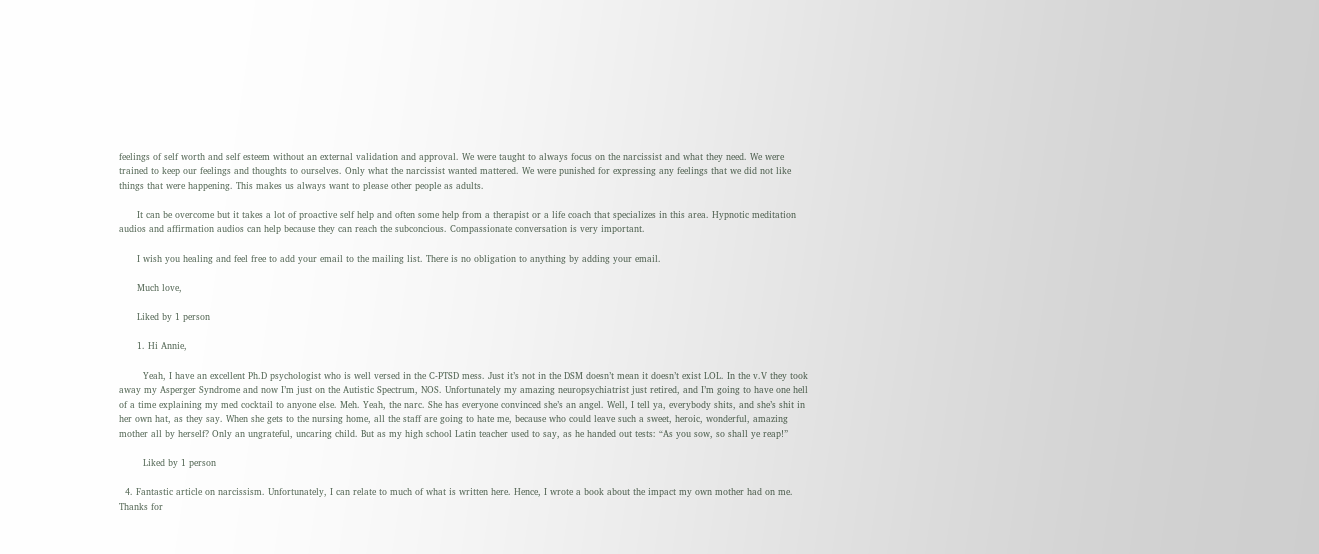feelings of self worth and self esteem without an external validation and approval. We were taught to always focus on the narcissist and what they need. We were trained to keep our feelings and thoughts to ourselves. Only what the narcissist wanted mattered. We were punished for expressing any feelings that we did not like things that were happening. This makes us always want to please other people as adults.

      It can be overcome but it takes a lot of proactive self help and often some help from a therapist or a life coach that specializes in this area. Hypnotic meditation audios and affirmation audios can help because they can reach the subconcious. Compassionate conversation is very important.

      I wish you healing and feel free to add your email to the mailing list. There is no obligation to anything by adding your email.

      Much love,

      Liked by 1 person

      1. Hi Annie,

        Yeah, I have an excellent Ph.D psychologist who is well versed in the C-PTSD mess. Just it’s not in the DSM doesn’t mean it doesn’t exist LOL. In the v.V they took away my Asperger Syndrome and now I’m just on the Autistic Spectrum, NOS. Unfortunately my amazing neuropsychiatrist just retired, and I’m going to have one hell of a time explaining my med cocktail to anyone else. Meh. Yeah, the narc. She has everyone convinced she’s an angel. Well, I tell ya, everybody shits, and she’s shit in her own hat, as they say. When she gets to the nursing home, all the staff are going to hate me, because who could leave such a sweet, heroic, wonderful, amazing mother all by herself? Only an ungrateful, uncaring child. But as my high school Latin teacher used to say, as he handed out tests: “As you sow, so shall ye reap!”

        Liked by 1 person

  4. Fantastic article on narcissism. Unfortunately, I can relate to much of what is written here. Hence, I wrote a book about the impact my own mother had on me. Thanks for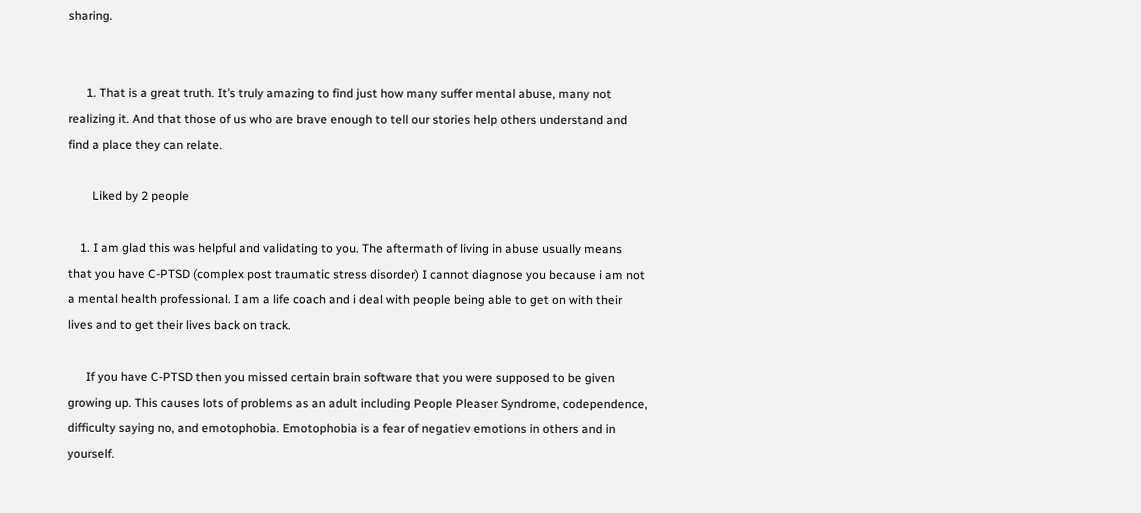sharing.


      1. That is a great truth. It’s truly amazing to find just how many suffer mental abuse, many not realizing it. And that those of us who are brave enough to tell our stories help others understand and find a place they can relate.

        Liked by 2 people

    1. I am glad this was helpful and validating to you. The aftermath of living in abuse usually means that you have C-PTSD (complex post traumatic stress disorder) I cannot diagnose you because i am not a mental health professional. I am a life coach and i deal with people being able to get on with their lives and to get their lives back on track.

      If you have C-PTSD then you missed certain brain software that you were supposed to be given growing up. This causes lots of problems as an adult including People Pleaser Syndrome, codependence, difficulty saying no, and emotophobia. Emotophobia is a fear of negatiev emotions in others and in yourself.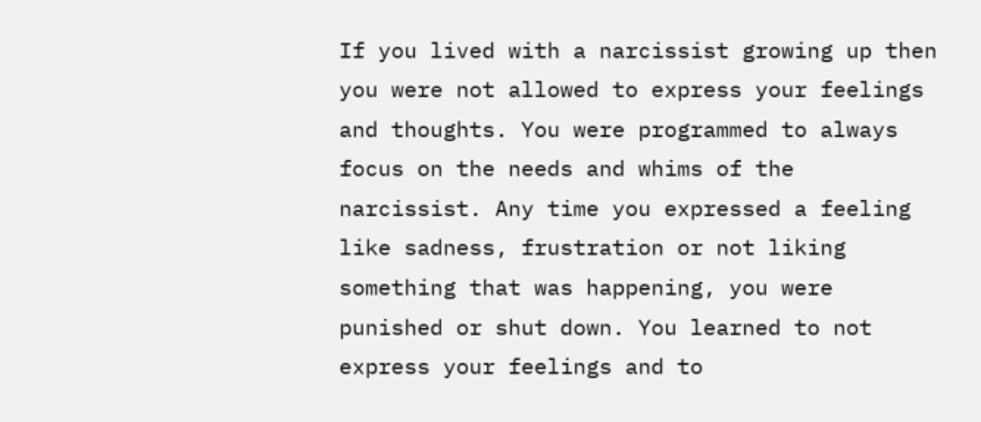If you lived with a narcissist growing up then you were not allowed to express your feelings and thoughts. You were programmed to always focus on the needs and whims of the narcissist. Any time you expressed a feeling like sadness, frustration or not liking something that was happening, you were punished or shut down. You learned to not express your feelings and to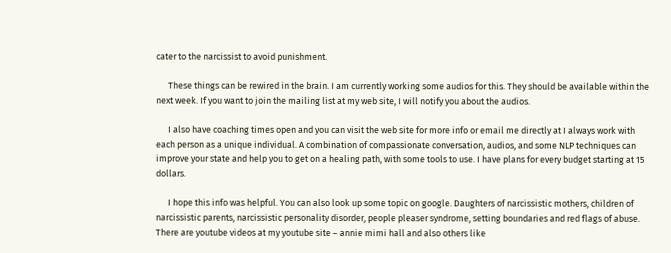cater to the narcissist to avoid punishment.

      These things can be rewired in the brain. I am currently working some audios for this. They should be available within the next week. If you want to join the mailing list at my web site, I will notify you about the audios.

      I also have coaching times open and you can visit the web site for more info or email me directly at I always work with each person as a unique individual. A combination of compassionate conversation, audios, and some NLP techniques can improve your state and help you to get on a healing path, with some tools to use. I have plans for every budget starting at 15 dollars.

      I hope this info was helpful. You can also look up some topic on google. Daughters of narcissistic mothers, children of narcissistic parents, narcissistic personality disorder, people pleaser syndrome, setting boundaries and red flags of abuse. There are youtube videos at my youtube site – annie mimi hall and also others like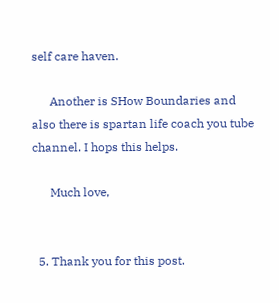self care haven.

      Another is SHow Boundaries and also there is spartan life coach you tube channel. I hops this helps.

      Much love,


  5. Thank you for this post.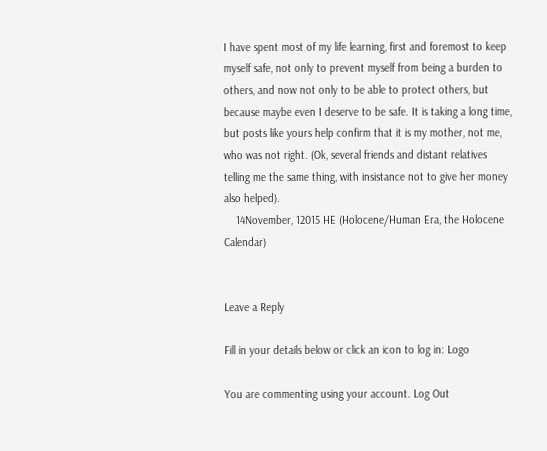I have spent most of my life learning, first and foremost to keep myself safe, not only to prevent myself from being a burden to others, and now not only to be able to protect others, but because maybe even I deserve to be safe. It is taking a long time, but posts like yours help confirm that it is my mother, not me, who was not right. (Ok, several friends and distant relatives telling me the same thing, with insistance not to give her money also helped).
    14November, 12015 HE (Holocene/Human Era, the Holocene Calendar)


Leave a Reply

Fill in your details below or click an icon to log in: Logo

You are commenting using your account. Log Out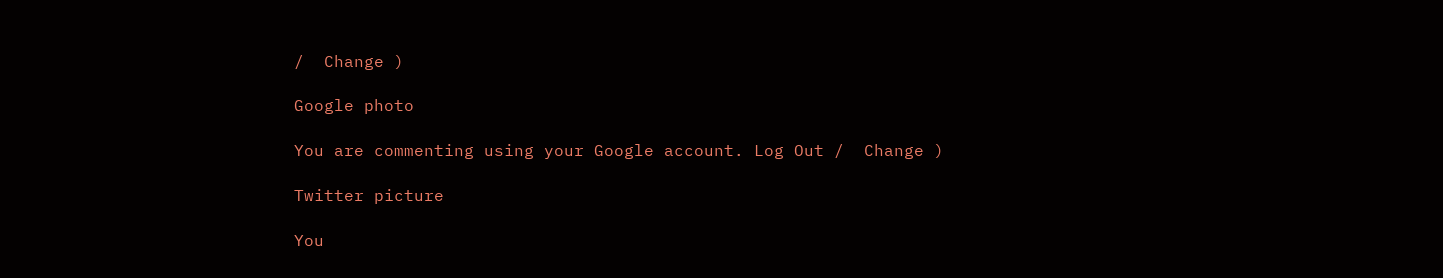/  Change )

Google photo

You are commenting using your Google account. Log Out /  Change )

Twitter picture

You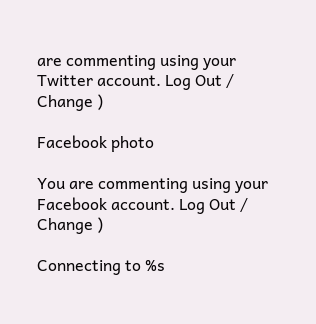are commenting using your Twitter account. Log Out /  Change )

Facebook photo

You are commenting using your Facebook account. Log Out /  Change )

Connecting to %s